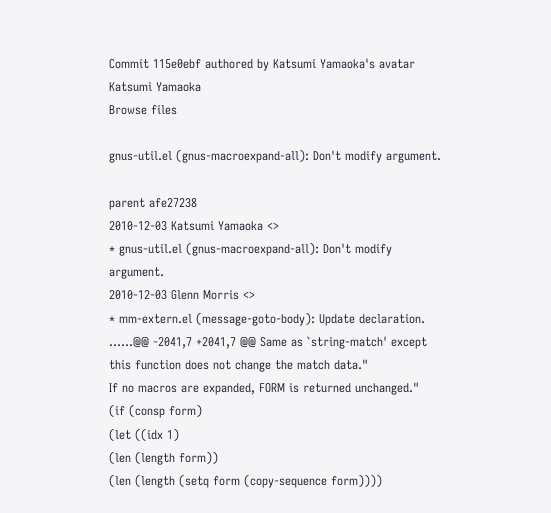Commit 115e0ebf authored by Katsumi Yamaoka's avatar Katsumi Yamaoka
Browse files

gnus-util.el (gnus-macroexpand-all): Don't modify argument.

parent afe27238
2010-12-03 Katsumi Yamaoka <>
* gnus-util.el (gnus-macroexpand-all): Don't modify argument.
2010-12-03 Glenn Morris <>
* mm-extern.el (message-goto-body): Update declaration.
......@@ -2041,7 +2041,7 @@ Same as `string-match' except this function does not change the match data."
If no macros are expanded, FORM is returned unchanged."
(if (consp form)
(let ((idx 1)
(len (length form))
(len (length (setq form (copy-sequence form))))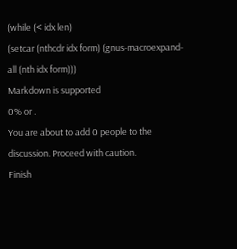(while (< idx len)
(setcar (nthcdr idx form) (gnus-macroexpand-all (nth idx form)))
Markdown is supported
0% or .
You are about to add 0 people to the discussion. Proceed with caution.
Finish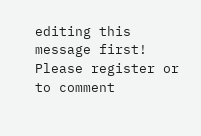editing this message first!
Please register or to comment